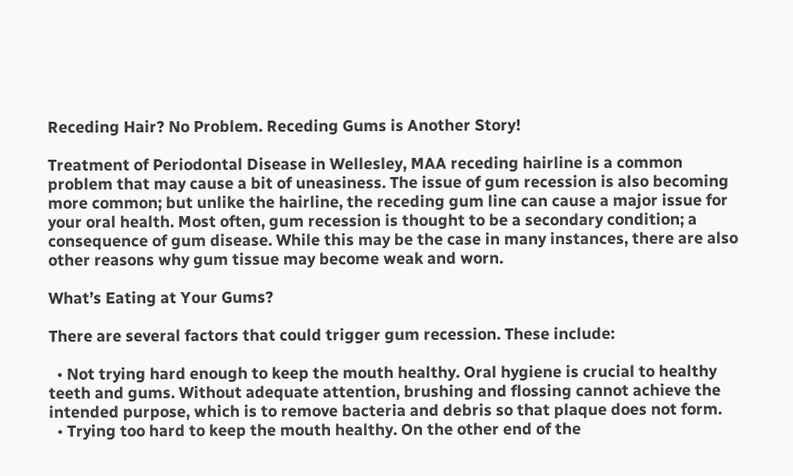Receding Hair? No Problem. Receding Gums is Another Story!

Treatment of Periodontal Disease in Wellesley, MAA receding hairline is a common problem that may cause a bit of uneasiness. The issue of gum recession is also becoming more common; but unlike the hairline, the receding gum line can cause a major issue for your oral health. Most often, gum recession is thought to be a secondary condition; a consequence of gum disease. While this may be the case in many instances, there are also other reasons why gum tissue may become weak and worn.

What’s Eating at Your Gums?

There are several factors that could trigger gum recession. These include:

  • Not trying hard enough to keep the mouth healthy. Oral hygiene is crucial to healthy teeth and gums. Without adequate attention, brushing and flossing cannot achieve the intended purpose, which is to remove bacteria and debris so that plaque does not form.
  • Trying too hard to keep the mouth healthy. On the other end of the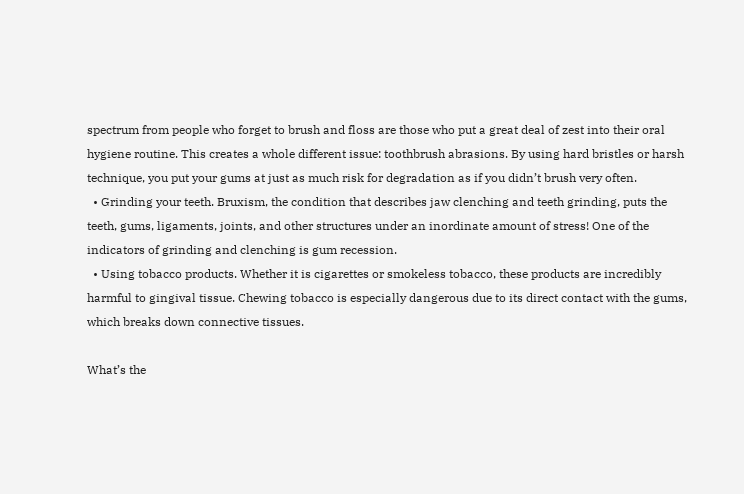spectrum from people who forget to brush and floss are those who put a great deal of zest into their oral hygiene routine. This creates a whole different issue: toothbrush abrasions. By using hard bristles or harsh technique, you put your gums at just as much risk for degradation as if you didn’t brush very often.
  • Grinding your teeth. Bruxism, the condition that describes jaw clenching and teeth grinding, puts the teeth, gums, ligaments, joints, and other structures under an inordinate amount of stress! One of the indicators of grinding and clenching is gum recession.
  • Using tobacco products. Whether it is cigarettes or smokeless tobacco, these products are incredibly harmful to gingival tissue. Chewing tobacco is especially dangerous due to its direct contact with the gums, which breaks down connective tissues.

What’s the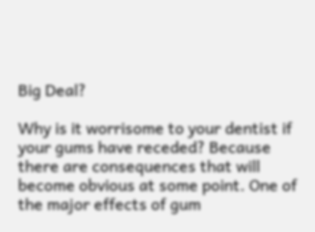Big Deal?

Why is it worrisome to your dentist if your gums have receded? Because there are consequences that will become obvious at some point. One of the major effects of gum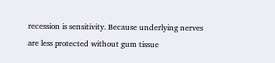recession is sensitivity. Because underlying nerves are less protected without gum tissue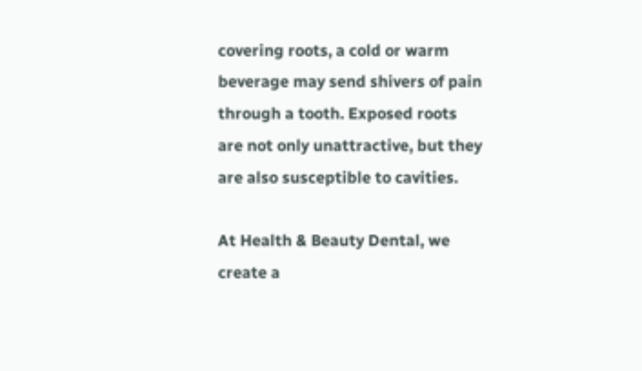covering roots, a cold or warm beverage may send shivers of pain through a tooth. Exposed roots are not only unattractive, but they are also susceptible to cavities.

At Health & Beauty Dental, we create a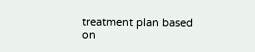treatment plan based on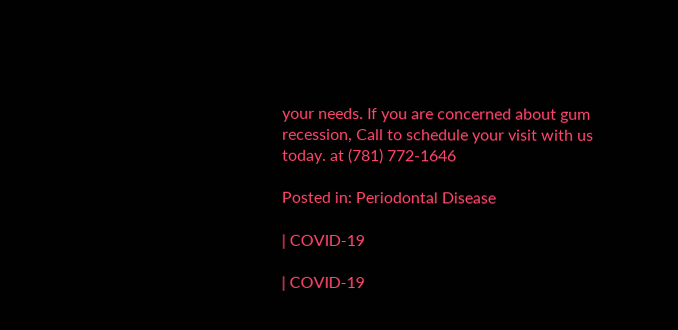your needs. If you are concerned about gum recession, Call to schedule your visit with us today. at (781) 772-1646

Posted in: Periodontal Disease

| COVID-19

| COVID-19